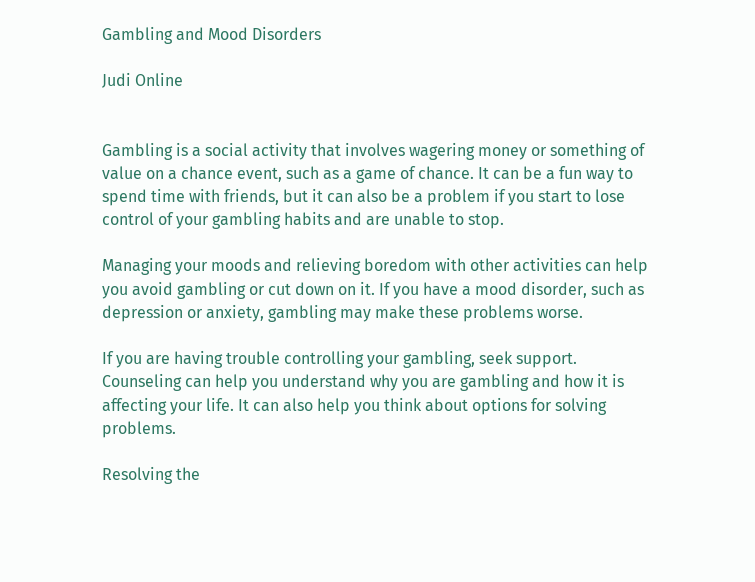Gambling and Mood Disorders

Judi Online


Gambling is a social activity that involves wagering money or something of value on a chance event, such as a game of chance. It can be a fun way to spend time with friends, but it can also be a problem if you start to lose control of your gambling habits and are unable to stop.

Managing your moods and relieving boredom with other activities can help you avoid gambling or cut down on it. If you have a mood disorder, such as depression or anxiety, gambling may make these problems worse.

If you are having trouble controlling your gambling, seek support. Counseling can help you understand why you are gambling and how it is affecting your life. It can also help you think about options for solving problems.

Resolving the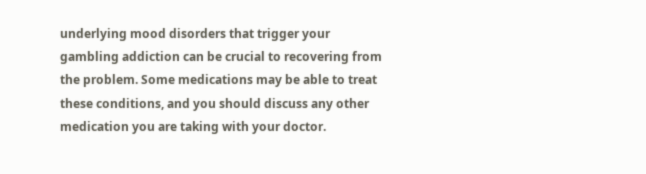underlying mood disorders that trigger your gambling addiction can be crucial to recovering from the problem. Some medications may be able to treat these conditions, and you should discuss any other medication you are taking with your doctor.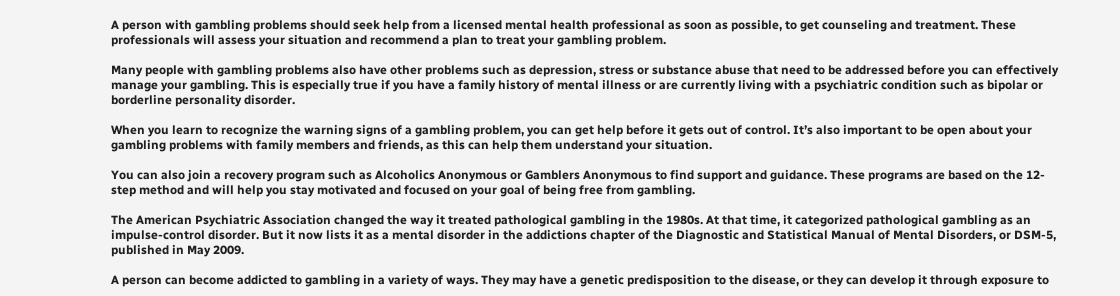A person with gambling problems should seek help from a licensed mental health professional as soon as possible, to get counseling and treatment. These professionals will assess your situation and recommend a plan to treat your gambling problem.

Many people with gambling problems also have other problems such as depression, stress or substance abuse that need to be addressed before you can effectively manage your gambling. This is especially true if you have a family history of mental illness or are currently living with a psychiatric condition such as bipolar or borderline personality disorder.

When you learn to recognize the warning signs of a gambling problem, you can get help before it gets out of control. It’s also important to be open about your gambling problems with family members and friends, as this can help them understand your situation.

You can also join a recovery program such as Alcoholics Anonymous or Gamblers Anonymous to find support and guidance. These programs are based on the 12-step method and will help you stay motivated and focused on your goal of being free from gambling.

The American Psychiatric Association changed the way it treated pathological gambling in the 1980s. At that time, it categorized pathological gambling as an impulse-control disorder. But it now lists it as a mental disorder in the addictions chapter of the Diagnostic and Statistical Manual of Mental Disorders, or DSM-5, published in May 2009.

A person can become addicted to gambling in a variety of ways. They may have a genetic predisposition to the disease, or they can develop it through exposure to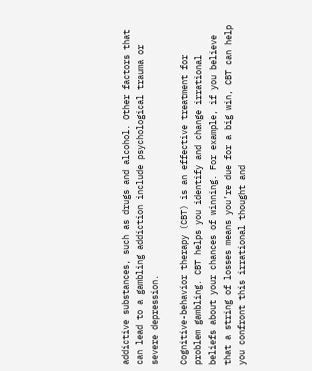addictive substances, such as drugs and alcohol. Other factors that can lead to a gambling addiction include psychological trauma or severe depression.

Cognitive-behavior therapy (CBT) is an effective treatment for problem gambling. CBT helps you identify and change irrational beliefs about your chances of winning. For example, if you believe that a string of losses means you’re due for a big win, CBT can help you confront this irrational thought and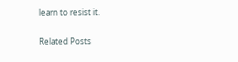learn to resist it.

Related Posts